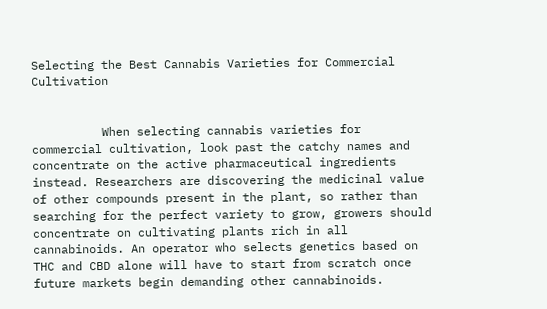Selecting the Best Cannabis Varieties for Commercial Cultivation


          When selecting cannabis varieties for commercial cultivation, look past the catchy names and concentrate on the active pharmaceutical ingredients instead. Researchers are discovering the medicinal value of other compounds present in the plant, so rather than searching for the perfect variety to grow, growers should concentrate on cultivating plants rich in all cannabinoids. An operator who selects genetics based on THC and CBD alone will have to start from scratch once future markets begin demanding other cannabinoids.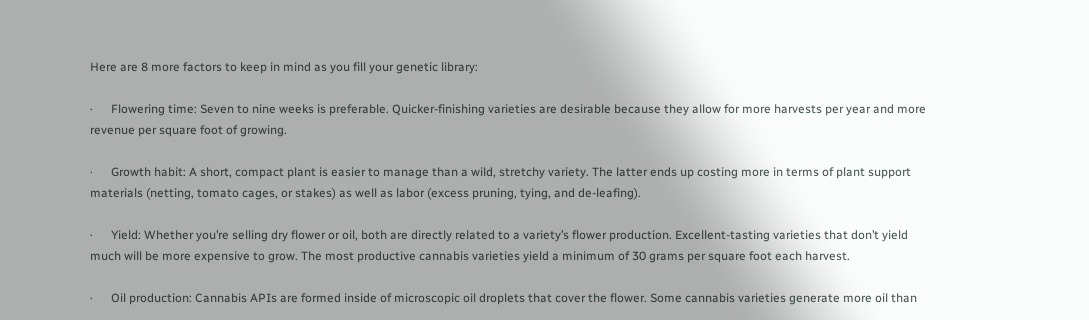Here are 8 more factors to keep in mind as you fill your genetic library:

·      Flowering time: Seven to nine weeks is preferable. Quicker-finishing varieties are desirable because they allow for more harvests per year and more revenue per square foot of growing.

·      Growth habit: A short, compact plant is easier to manage than a wild, stretchy variety. The latter ends up costing more in terms of plant support materials (netting, tomato cages, or stakes) as well as labor (excess pruning, tying, and de-leafing).

·      Yield: Whether you’re selling dry flower or oil, both are directly related to a variety’s flower production. Excellent-tasting varieties that don’t yield much will be more expensive to grow. The most productive cannabis varieties yield a minimum of 30 grams per square foot each harvest.

·      Oil production: Cannabis APIs are formed inside of microscopic oil droplets that cover the flower. Some cannabis varieties generate more oil than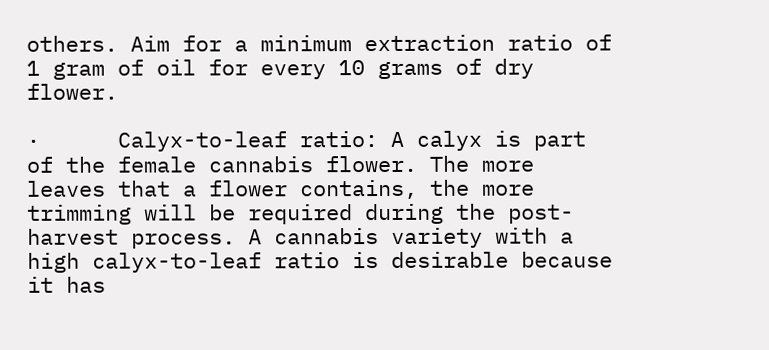others. Aim for a minimum extraction ratio of 1 gram of oil for every 10 grams of dry flower.

·      Calyx-to-leaf ratio: A calyx is part of the female cannabis flower. The more leaves that a flower contains, the more trimming will be required during the post-harvest process. A cannabis variety with a high calyx-to-leaf ratio is desirable because it has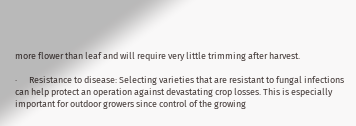more flower than leaf and will require very little trimming after harvest.

·      Resistance to disease: Selecting varieties that are resistant to fungal infections can help protect an operation against devastating crop losses. This is especially important for outdoor growers since control of the growing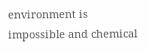environment is impossible and chemical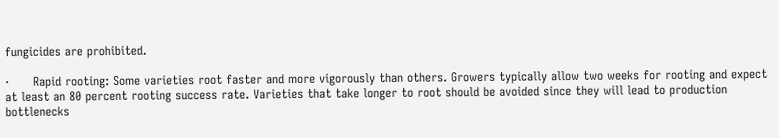fungicides are prohibited.

·      Rapid rooting: Some varieties root faster and more vigorously than others. Growers typically allow two weeks for rooting and expect at least an 80 percent rooting success rate. Varieties that take longer to root should be avoided since they will lead to production bottlenecks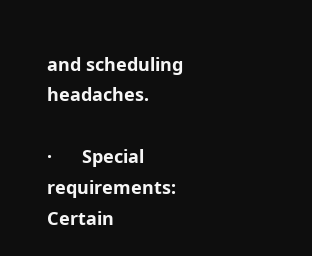and scheduling headaches.

·      Special requirements: Certain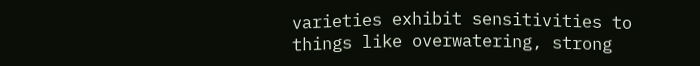varieties exhibit sensitivities to things like overwatering, strong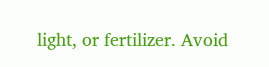light, or fertilizer. Avoid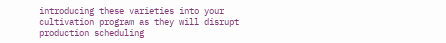introducing these varieties into your cultivation program as they will disrupt production scheduling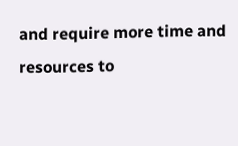and require more time and resources to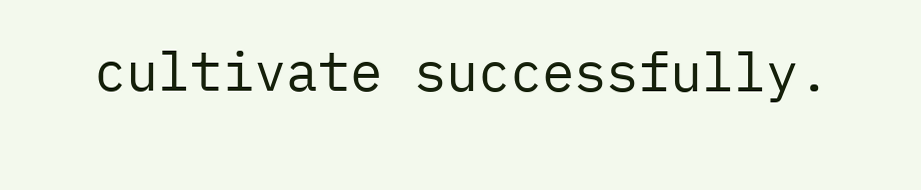cultivate successfully.